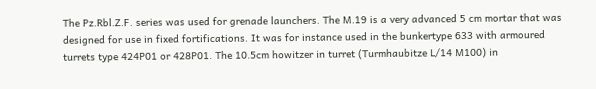The Pz.Rbl.Z.F. series was used for grenade launchers. The M.19 is a very advanced 5 cm mortar that was designed for use in fixed fortifications. It was for instance used in the bunkertype 633 with armoured turrets type 424P01 or 428P01. The 10.5cm howitzer in turret (Turmhaubitze L/14 M100) in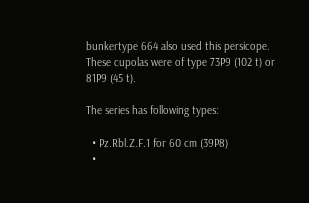bunkertype 664 also used this persicope. These cupolas were of type 73P9 (102 t) or 81P9 (45 t).

The series has following types:

  • Pz.Rbl.Z.F.1 for 60 cm (39P8)
  •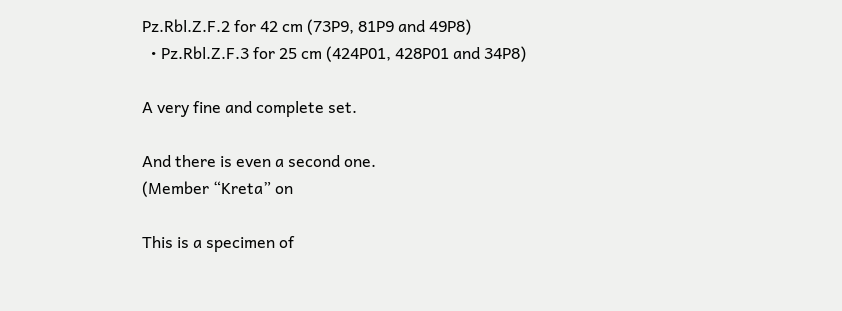Pz.Rbl.Z.F.2 for 42 cm (73P9, 81P9 and 49P8)
  • Pz.Rbl.Z.F.3 for 25 cm (424P01, 428P01 and 34P8)

A very fine and complete set.

And there is even a second one.
(Member “Kreta” on

This is a specimen of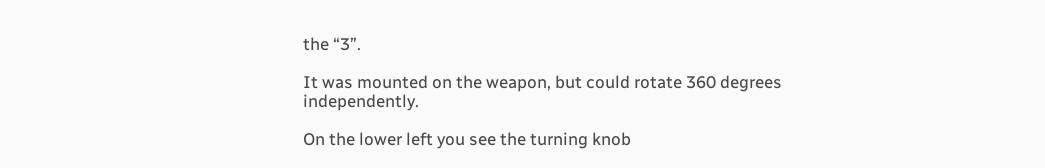the “3”.

It was mounted on the weapon, but could rotate 360 degrees independently.

On the lower left you see the turning knob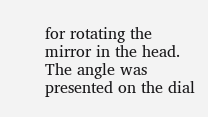for rotating the mirror in the head. The angle was presented on the dial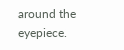around the eyepiece.